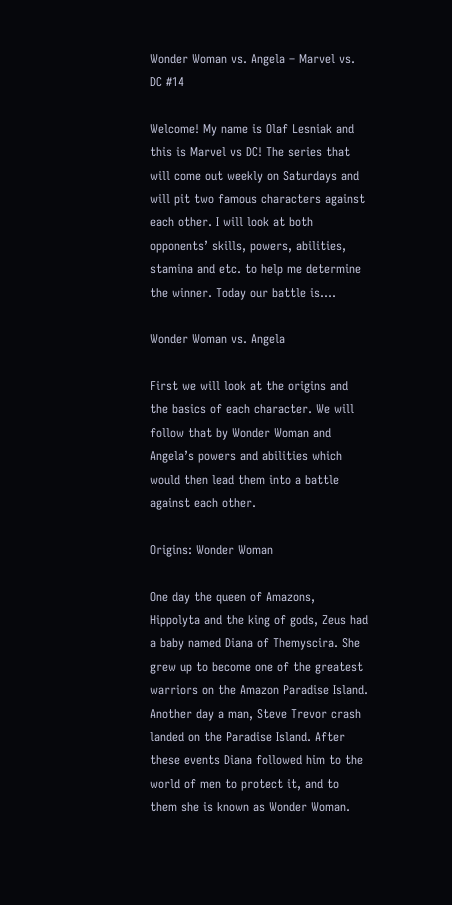Wonder Woman vs. Angela – Marvel vs. DC #14

Welcome! My name is Olaf Lesniak and this is Marvel vs DC! The series that will come out weekly on Saturdays and will pit two famous characters against each other. I will look at both opponents’ skills, powers, abilities, stamina and etc. to help me determine the winner. Today our battle is….

Wonder Woman vs. Angela

First we will look at the origins and the basics of each character. We will follow that by Wonder Woman and Angela’s powers and abilities which would then lead them into a battle against each other.

Origins: Wonder Woman

One day the queen of Amazons, Hippolyta and the king of gods, Zeus had a baby named Diana of Themyscira. She grew up to become one of the greatest warriors on the Amazon Paradise Island. Another day a man, Steve Trevor crash landed on the Paradise Island. After these events Diana followed him to the world of men to protect it, and to them she is known as Wonder Woman.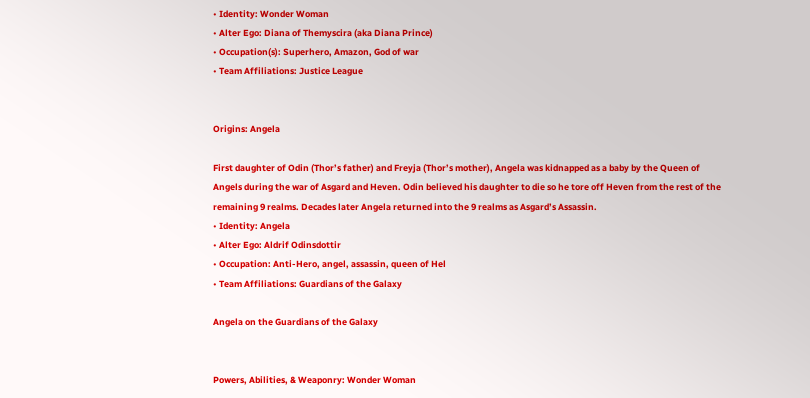• Identity: Wonder Woman
• Alter Ego: Diana of Themyscira (aka Diana Prince)
• Occupation(s): Superhero, Amazon, God of war
• Team Affiliations: Justice League


Origins: Angela

First daughter of Odin (Thor’s father) and Freyja (Thor’s mother), Angela was kidnapped as a baby by the Queen of Angels during the war of Asgard and Heven. Odin believed his daughter to die so he tore off Heven from the rest of the remaining 9 realms. Decades later Angela returned into the 9 realms as Asgard’s Assassin.
• Identity: Angela
• Alter Ego: Aldrif Odinsdottir
• Occupation: Anti-Hero, angel, assassin, queen of Hel
• Team Affiliations: Guardians of the Galaxy

Angela on the Guardians of the Galaxy


Powers, Abilities, & Weaponry: Wonder Woman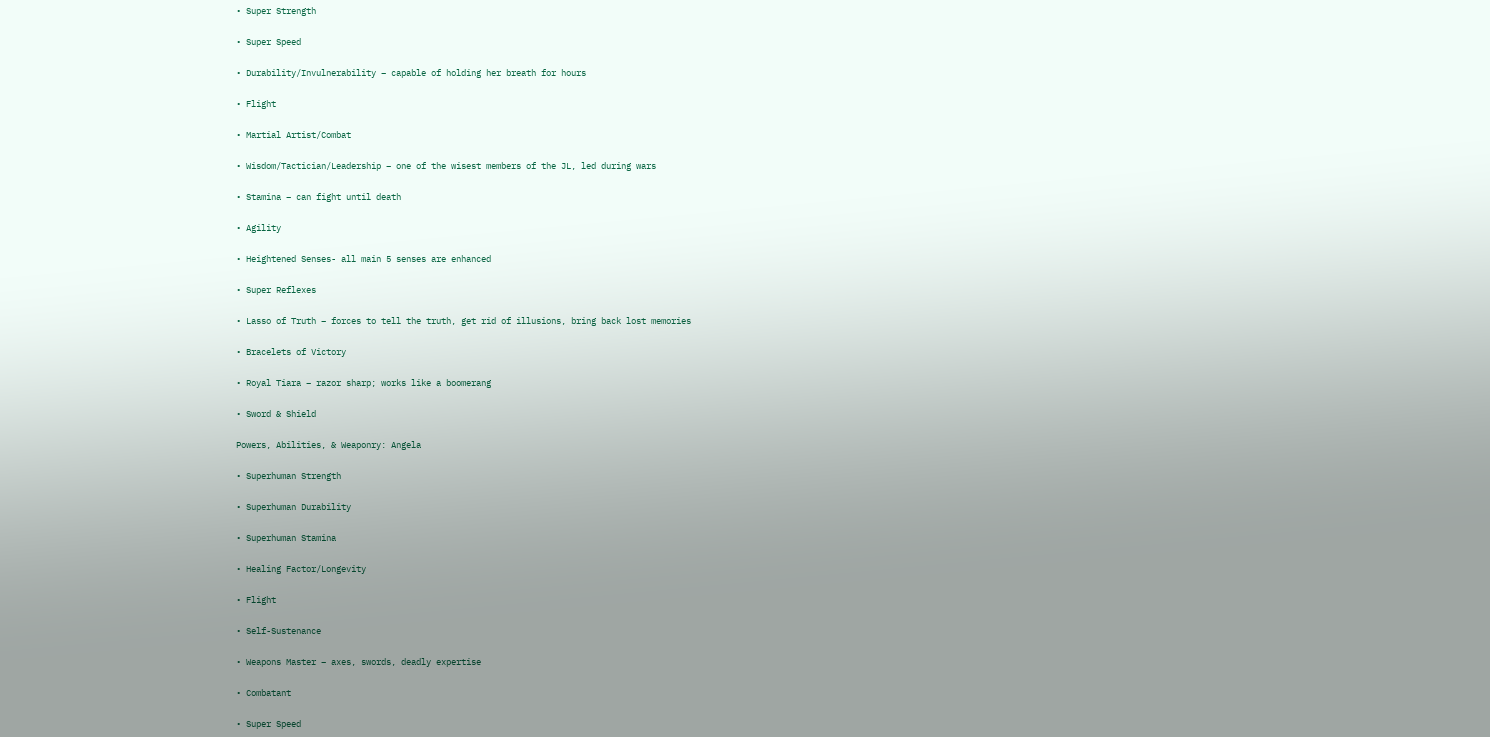• Super Strength

• Super Speed

• Durability/Invulnerability – capable of holding her breath for hours

• Flight

• Martial Artist/Combat

• Wisdom/Tactician/Leadership – one of the wisest members of the JL, led during wars

• Stamina – can fight until death

• Agility

• Heightened Senses- all main 5 senses are enhanced

• Super Reflexes

• Lasso of Truth – forces to tell the truth, get rid of illusions, bring back lost memories

• Bracelets of Victory

• Royal Tiara – razor sharp; works like a boomerang

• Sword & Shield

Powers, Abilities, & Weaponry: Angela

• Superhuman Strength

• Superhuman Durability

• Superhuman Stamina

• Healing Factor/Longevity

• Flight

• Self-Sustenance

• Weapons Master – axes, swords, deadly expertise

• Combatant

• Super Speed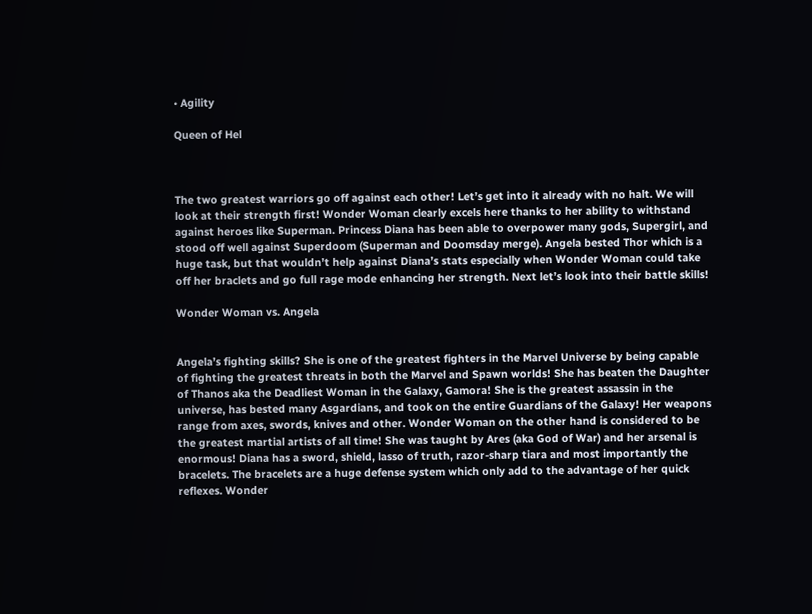• Agility

Queen of Hel



The two greatest warriors go off against each other! Let’s get into it already with no halt. We will look at their strength first! Wonder Woman clearly excels here thanks to her ability to withstand against heroes like Superman. Princess Diana has been able to overpower many gods, Supergirl, and stood off well against Superdoom (Superman and Doomsday merge). Angela bested Thor which is a huge task, but that wouldn’t help against Diana’s stats especially when Wonder Woman could take off her braclets and go full rage mode enhancing her strength. Next let’s look into their battle skills!

Wonder Woman vs. Angela


Angela’s fighting skills? She is one of the greatest fighters in the Marvel Universe by being capable of fighting the greatest threats in both the Marvel and Spawn worlds! She has beaten the Daughter of Thanos aka the Deadliest Woman in the Galaxy, Gamora! She is the greatest assassin in the universe, has bested many Asgardians, and took on the entire Guardians of the Galaxy! Her weapons range from axes, swords, knives and other. Wonder Woman on the other hand is considered to be the greatest martial artists of all time! She was taught by Ares (aka God of War) and her arsenal is enormous! Diana has a sword, shield, lasso of truth, razor-sharp tiara and most importantly the bracelets. The bracelets are a huge defense system which only add to the advantage of her quick reflexes. Wonder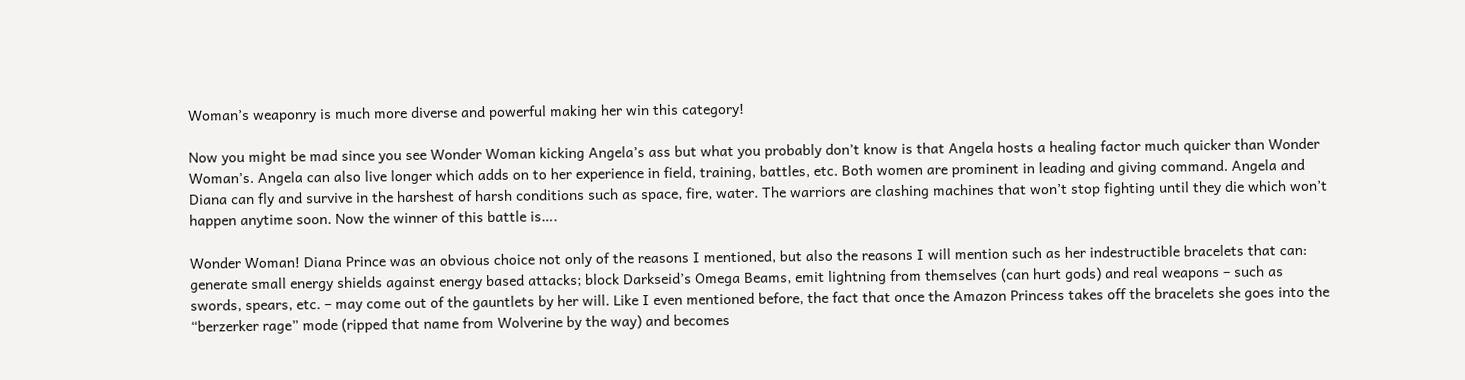Woman’s weaponry is much more diverse and powerful making her win this category!

Now you might be mad since you see Wonder Woman kicking Angela’s ass but what you probably don’t know is that Angela hosts a healing factor much quicker than Wonder Woman’s. Angela can also live longer which adds on to her experience in field, training, battles, etc. Both women are prominent in leading and giving command. Angela and Diana can fly and survive in the harshest of harsh conditions such as space, fire, water. The warriors are clashing machines that won’t stop fighting until they die which won’t happen anytime soon. Now the winner of this battle is….

Wonder Woman! Diana Prince was an obvious choice not only of the reasons I mentioned, but also the reasons I will mention such as her indestructible bracelets that can: generate small energy shields against energy based attacks; block Darkseid’s Omega Beams, emit lightning from themselves (can hurt gods) and real weapons – such as swords, spears, etc. – may come out of the gauntlets by her will. Like I even mentioned before, the fact that once the Amazon Princess takes off the bracelets she goes into the “berzerker rage” mode (ripped that name from Wolverine by the way) and becomes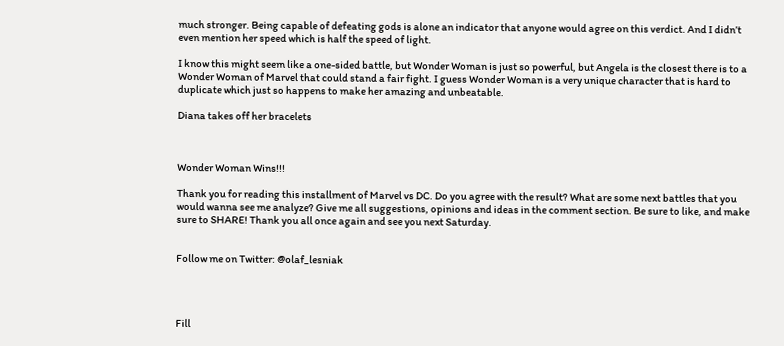much stronger. Being capable of defeating gods is alone an indicator that anyone would agree on this verdict. And I didn’t even mention her speed which is half the speed of light.

I know this might seem like a one-sided battle, but Wonder Woman is just so powerful, but Angela is the closest there is to a Wonder Woman of Marvel that could stand a fair fight. I guess Wonder Woman is a very unique character that is hard to duplicate which just so happens to make her amazing and unbeatable.

Diana takes off her bracelets



Wonder Woman Wins!!!

Thank you for reading this installment of Marvel vs DC. Do you agree with the result? What are some next battles that you would wanna see me analyze? Give me all suggestions, opinions and ideas in the comment section. Be sure to like, and make sure to SHARE! Thank you all once again and see you next Saturday.


Follow me on Twitter: @olaf_lesniak




Fill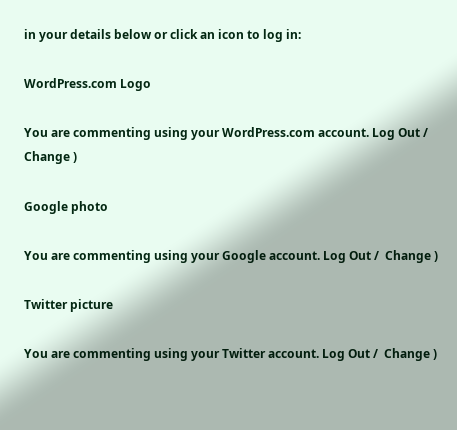in your details below or click an icon to log in:

WordPress.com Logo

You are commenting using your WordPress.com account. Log Out /  Change )

Google photo

You are commenting using your Google account. Log Out /  Change )

Twitter picture

You are commenting using your Twitter account. Log Out /  Change )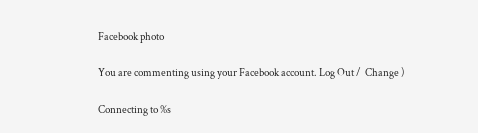Facebook photo

You are commenting using your Facebook account. Log Out /  Change )

Connecting to %s